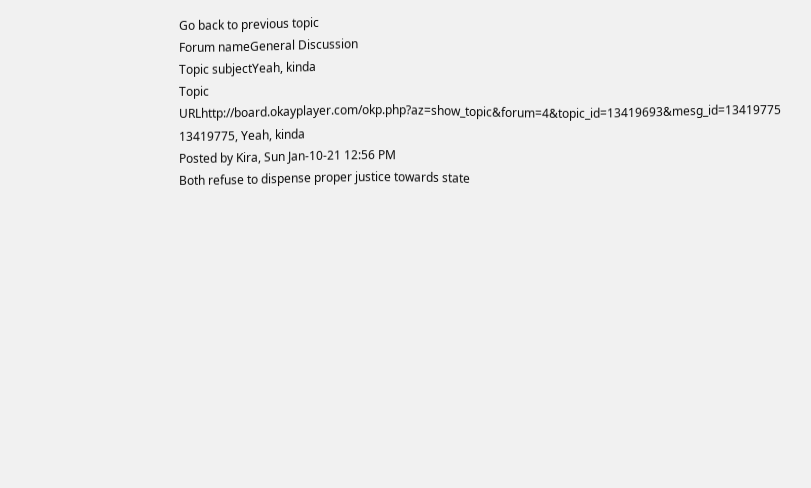Go back to previous topic
Forum nameGeneral Discussion
Topic subjectYeah, kinda
Topic URLhttp://board.okayplayer.com/okp.php?az=show_topic&forum=4&topic_id=13419693&mesg_id=13419775
13419775, Yeah, kinda
Posted by Kira, Sun Jan-10-21 12:56 PM
Both refuse to dispense proper justice towards state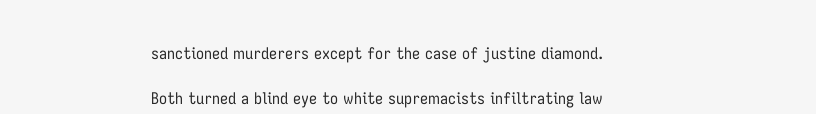sanctioned murderers except for the case of justine diamond.

Both turned a blind eye to white supremacists infiltrating law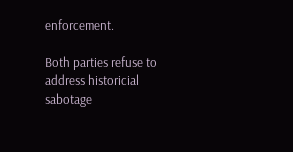enforcement.

Both parties refuse to address historicial sabotage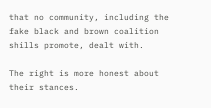that no community, including the fake black and brown coalition shills promote, dealt with.

The right is more honest about their stances.